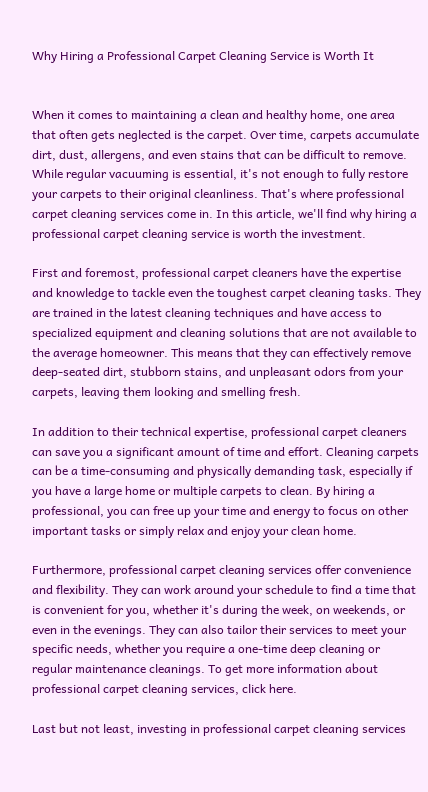Why Hiring a Professional Carpet Cleaning Service is Worth It


When it comes to maintaining a clean and healthy home, one area that often gets neglected is the carpet. Over time, carpets accumulate dirt, dust, allergens, and even stains that can be difficult to remove. While regular vacuuming is essential, it's not enough to fully restore your carpets to their original cleanliness. That's where professional carpet cleaning services come in. In this article, we'll find why hiring a professional carpet cleaning service is worth the investment.

First and foremost, professional carpet cleaners have the expertise and knowledge to tackle even the toughest carpet cleaning tasks. They are trained in the latest cleaning techniques and have access to specialized equipment and cleaning solutions that are not available to the average homeowner. This means that they can effectively remove deep-seated dirt, stubborn stains, and unpleasant odors from your carpets, leaving them looking and smelling fresh.

In addition to their technical expertise, professional carpet cleaners can save you a significant amount of time and effort. Cleaning carpets can be a time-consuming and physically demanding task, especially if you have a large home or multiple carpets to clean. By hiring a professional, you can free up your time and energy to focus on other important tasks or simply relax and enjoy your clean home.

Furthermore, professional carpet cleaning services offer convenience and flexibility. They can work around your schedule to find a time that is convenient for you, whether it's during the week, on weekends, or even in the evenings. They can also tailor their services to meet your specific needs, whether you require a one-time deep cleaning or regular maintenance cleanings. To get more information about professional carpet cleaning services, click here.

Last but not least, investing in professional carpet cleaning services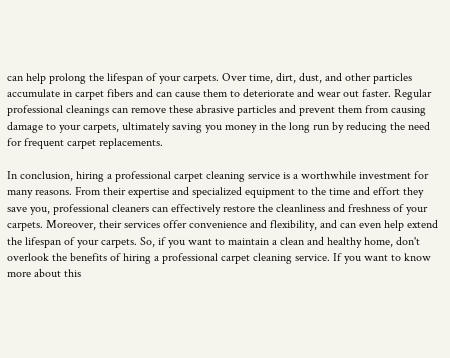can help prolong the lifespan of your carpets. Over time, dirt, dust, and other particles accumulate in carpet fibers and can cause them to deteriorate and wear out faster. Regular professional cleanings can remove these abrasive particles and prevent them from causing damage to your carpets, ultimately saving you money in the long run by reducing the need for frequent carpet replacements.

In conclusion, hiring a professional carpet cleaning service is a worthwhile investment for many reasons. From their expertise and specialized equipment to the time and effort they save you, professional cleaners can effectively restore the cleanliness and freshness of your carpets. Moreover, their services offer convenience and flexibility, and can even help extend the lifespan of your carpets. So, if you want to maintain a clean and healthy home, don't overlook the benefits of hiring a professional carpet cleaning service. If you want to know more about this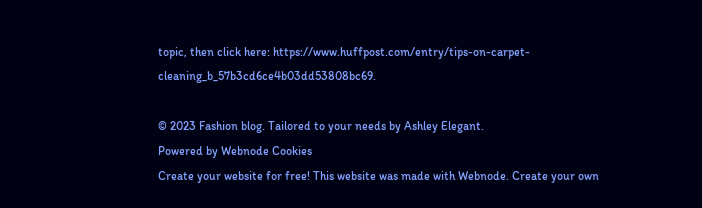topic, then click here: https://www.huffpost.com/entry/tips-on-carpet-cleaning_b_57b3cd6ce4b03dd53808bc69.

© 2023 Fashion blog. Tailored to your needs by Ashley Elegant.
Powered by Webnode Cookies
Create your website for free! This website was made with Webnode. Create your own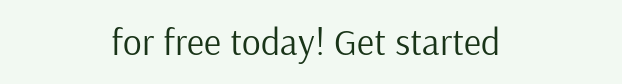for free today! Get started